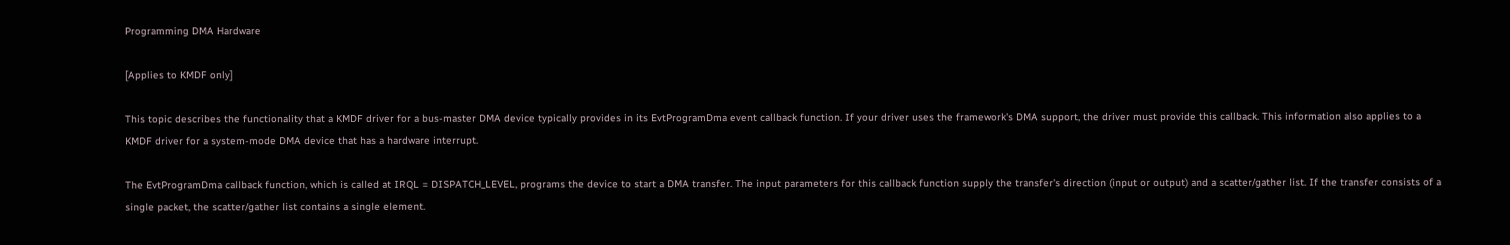Programming DMA Hardware

[Applies to KMDF only]

This topic describes the functionality that a KMDF driver for a bus-master DMA device typically provides in its EvtProgramDma event callback function. If your driver uses the framework's DMA support, the driver must provide this callback. This information also applies to a KMDF driver for a system-mode DMA device that has a hardware interrupt.

The EvtProgramDma callback function, which is called at IRQL = DISPATCH_LEVEL, programs the device to start a DMA transfer. The input parameters for this callback function supply the transfer's direction (input or output) and a scatter/gather list. If the transfer consists of a single packet, the scatter/gather list contains a single element.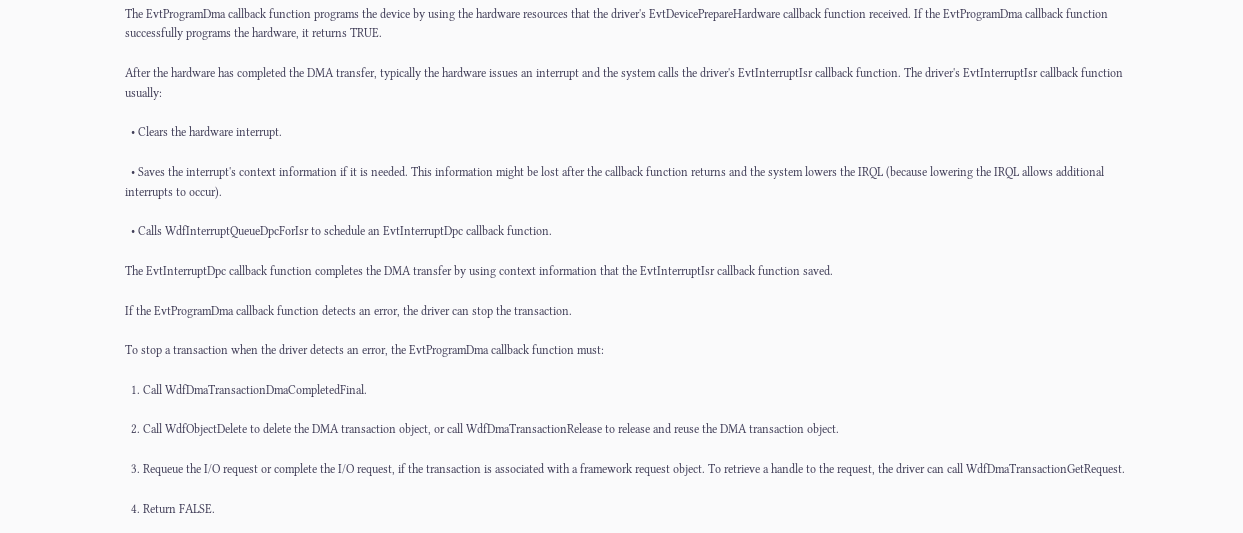The EvtProgramDma callback function programs the device by using the hardware resources that the driver's EvtDevicePrepareHardware callback function received. If the EvtProgramDma callback function successfully programs the hardware, it returns TRUE.

After the hardware has completed the DMA transfer, typically the hardware issues an interrupt and the system calls the driver's EvtInterruptIsr callback function. The driver's EvtInterruptIsr callback function usually:

  • Clears the hardware interrupt.

  • Saves the interrupt's context information if it is needed. This information might be lost after the callback function returns and the system lowers the IRQL (because lowering the IRQL allows additional interrupts to occur).

  • Calls WdfInterruptQueueDpcForIsr to schedule an EvtInterruptDpc callback function.

The EvtInterruptDpc callback function completes the DMA transfer by using context information that the EvtInterruptIsr callback function saved.

If the EvtProgramDma callback function detects an error, the driver can stop the transaction.

To stop a transaction when the driver detects an error, the EvtProgramDma callback function must:

  1. Call WdfDmaTransactionDmaCompletedFinal.

  2. Call WdfObjectDelete to delete the DMA transaction object, or call WdfDmaTransactionRelease to release and reuse the DMA transaction object.

  3. Requeue the I/O request or complete the I/O request, if the transaction is associated with a framework request object. To retrieve a handle to the request, the driver can call WdfDmaTransactionGetRequest.

  4. Return FALSE.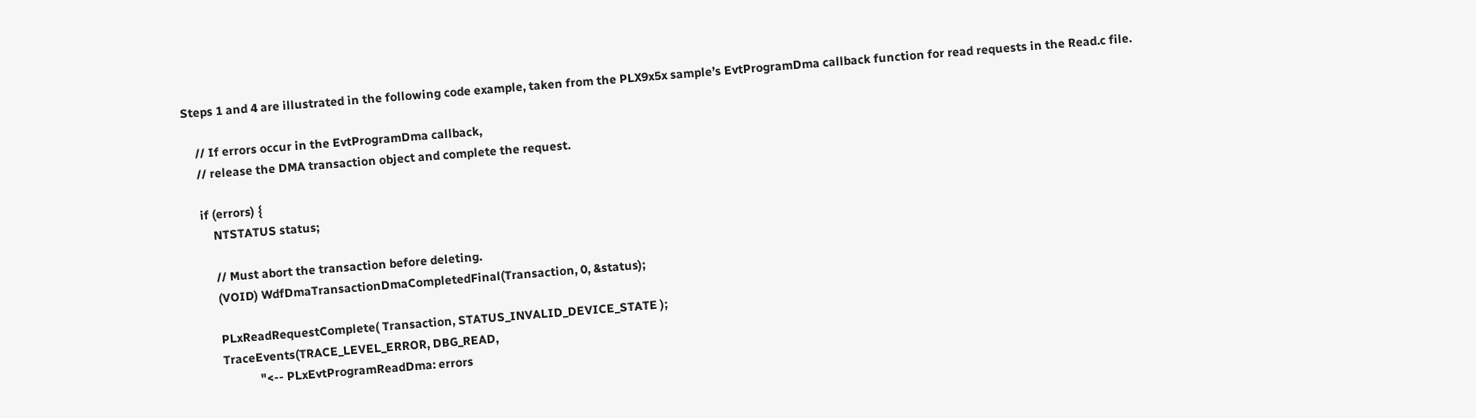Steps 1 and 4 are illustrated in the following code example, taken from the PLX9x5x sample’s EvtProgramDma callback function for read requests in the Read.c file.

    // If errors occur in the EvtProgramDma callback,
    // release the DMA transaction object and complete the request.

    if (errors) {
        NTSTATUS status;

        // Must abort the transaction before deleting.
        (VOID) WdfDmaTransactionDmaCompletedFinal(Transaction, 0, &status);

        PLxReadRequestComplete( Transaction, STATUS_INVALID_DEVICE_STATE );
        TraceEvents(TRACE_LEVEL_ERROR, DBG_READ,
                    "<-- PLxEvtProgramReadDma: errors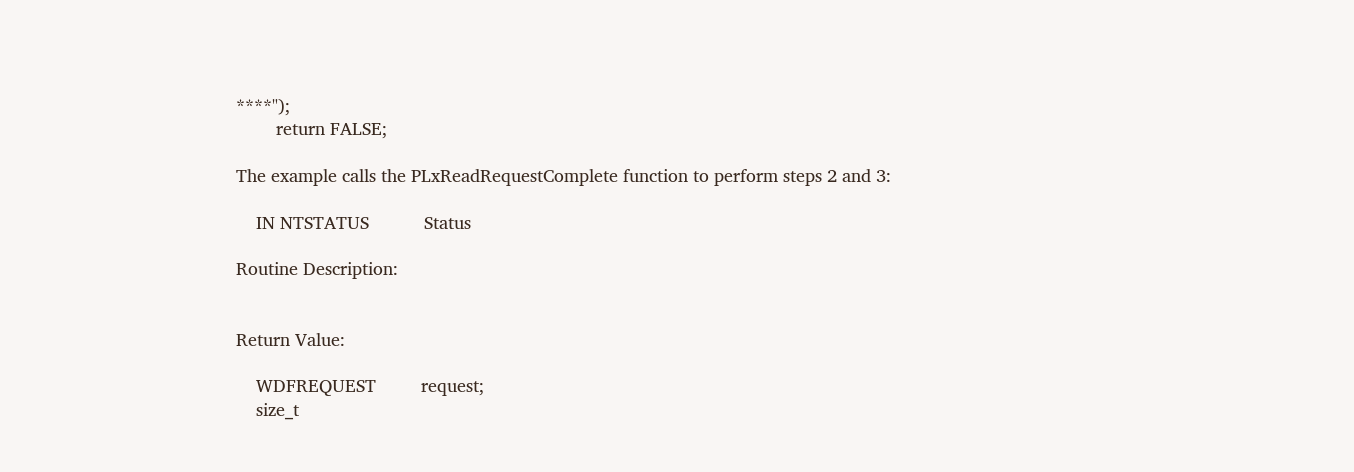****");
        return FALSE;

The example calls the PLxReadRequestComplete function to perform steps 2 and 3:

    IN NTSTATUS           Status

Routine Description:


Return Value:

    WDFREQUEST         request;
    size_t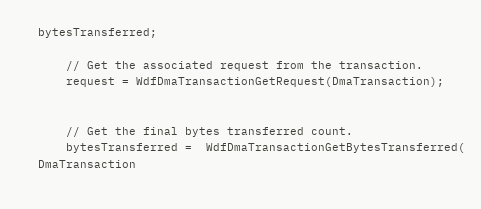bytesTransferred;

    // Get the associated request from the transaction.
    request = WdfDmaTransactionGetRequest(DmaTransaction);


    // Get the final bytes transferred count.
    bytesTransferred =  WdfDmaTransactionGetBytesTransferred( DmaTransaction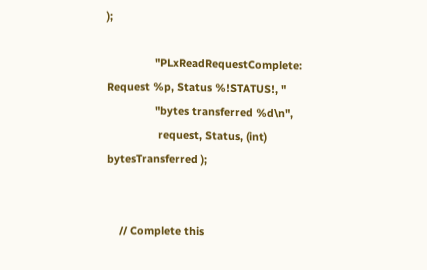);

                "PLxReadRequestComplete:  Request %p, Status %!STATUS!, "
                "bytes transferred %d\n",
                 request, Status, (int) bytesTransferred );


    // Complete this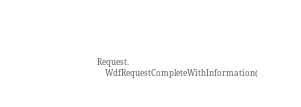Request.
    WdfRequestCompleteWithInformation(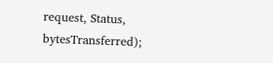request, Status, bytesTransferred);